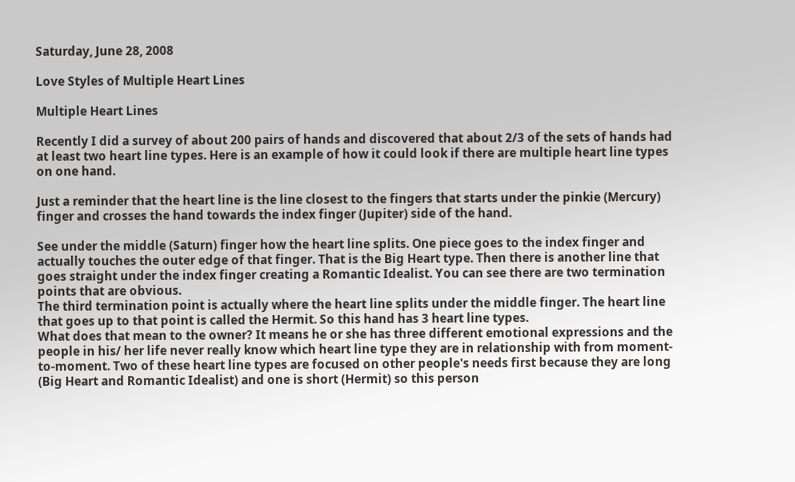Saturday, June 28, 2008

Love Styles of Multiple Heart Lines

Multiple Heart Lines

Recently I did a survey of about 200 pairs of hands and discovered that about 2/3 of the sets of hands had at least two heart line types. Here is an example of how it could look if there are multiple heart line types on one hand.

Just a reminder that the heart line is the line closest to the fingers that starts under the pinkie (Mercury) finger and crosses the hand towards the index finger (Jupiter) side of the hand.

See under the middle (Saturn) finger how the heart line splits. One piece goes to the index finger and actually touches the outer edge of that finger. That is the Big Heart type. Then there is another line that goes straight under the index finger creating a Romantic Idealist. You can see there are two termination points that are obvious.
The third termination point is actually where the heart line splits under the middle finger. The heart line that goes up to that point is called the Hermit. So this hand has 3 heart line types.
What does that mean to the owner? It means he or she has three different emotional expressions and the people in his/ her life never really know which heart line type they are in relationship with from moment-to-moment. Two of these heart line types are focused on other people's needs first because they are long (Big Heart and Romantic Idealist) and one is short (Hermit) so this person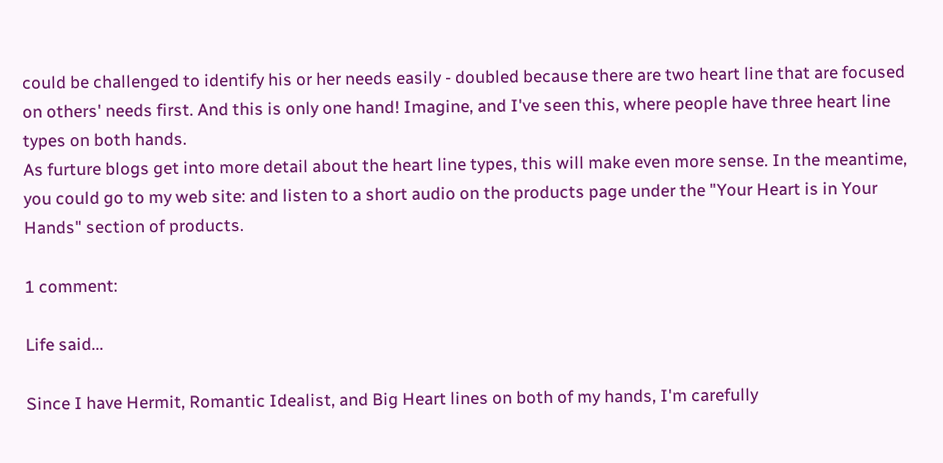could be challenged to identify his or her needs easily - doubled because there are two heart line that are focused on others' needs first. And this is only one hand! Imagine, and I've seen this, where people have three heart line types on both hands.
As furture blogs get into more detail about the heart line types, this will make even more sense. In the meantime, you could go to my web site: and listen to a short audio on the products page under the "Your Heart is in Your Hands" section of products.

1 comment:

Life said...

Since I have Hermit, Romantic Idealist, and Big Heart lines on both of my hands, I'm carefully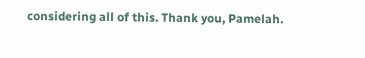considering all of this. Thank you, Pamelah.